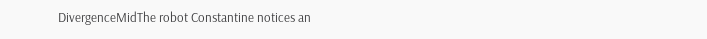DivergenceMidThe robot Constantine notices an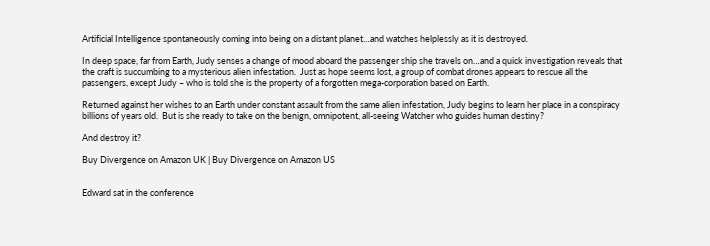Artificial Intelligence spontaneously coming into being on a distant planet…and watches helplessly as it is destroyed.

In deep space, far from Earth, Judy senses a change of mood aboard the passenger ship she travels on…and a quick investigation reveals that the craft is succumbing to a mysterious alien infestation.  Just as hope seems lost, a group of combat drones appears to rescue all the passengers, except Judy – who is told she is the property of a forgotten mega-corporation based on Earth.

Returned against her wishes to an Earth under constant assault from the same alien infestation, Judy begins to learn her place in a conspiracy billions of years old.  But is she ready to take on the benign, omnipotent, all-seeing Watcher who guides human destiny?

And destroy it?

Buy Divergence on Amazon UK | Buy Divergence on Amazon US


Edward sat in the conference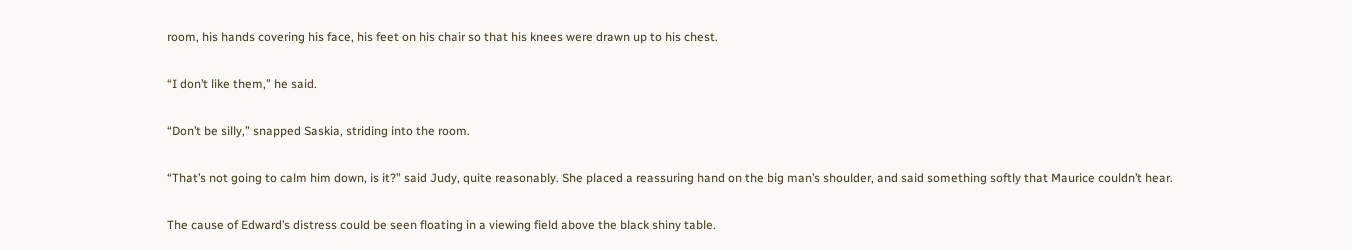room, his hands covering his face, his feet on his chair so that his knees were drawn up to his chest.

“I don’t like them,” he said.

“Don’t be silly,” snapped Saskia, striding into the room.

“That’s not going to calm him down, is it?” said Judy, quite reasonably. She placed a reassuring hand on the big man’s shoulder, and said something softly that Maurice couldn’t hear.

The cause of Edward’s distress could be seen floating in a viewing field above the black shiny table.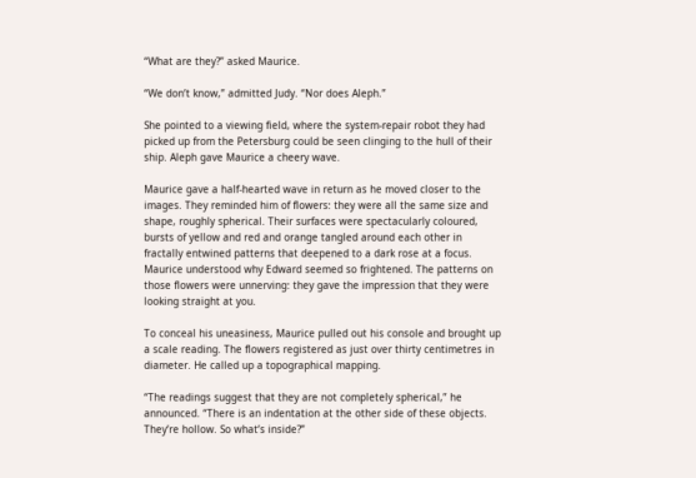“What are they?” asked Maurice.

“We don’t know,” admitted Judy. “Nor does Aleph.”

She pointed to a viewing field, where the system-repair robot they had picked up from the Petersburg could be seen clinging to the hull of their ship. Aleph gave Maurice a cheery wave.

Maurice gave a half-hearted wave in return as he moved closer to the images. They reminded him of flowers: they were all the same size and shape, roughly spherical. Their surfaces were spectacularly coloured, bursts of yellow and red and orange tangled around each other in fractally entwined patterns that deepened to a dark rose at a focus. Maurice understood why Edward seemed so frightened. The patterns on those flowers were unnerving: they gave the impression that they were looking straight at you.

To conceal his uneasiness, Maurice pulled out his console and brought up a scale reading. The flowers registered as just over thirty centimetres in diameter. He called up a topographical mapping.

“The readings suggest that they are not completely spherical,” he announced. “There is an indentation at the other side of these objects. They’re hollow. So what’s inside?”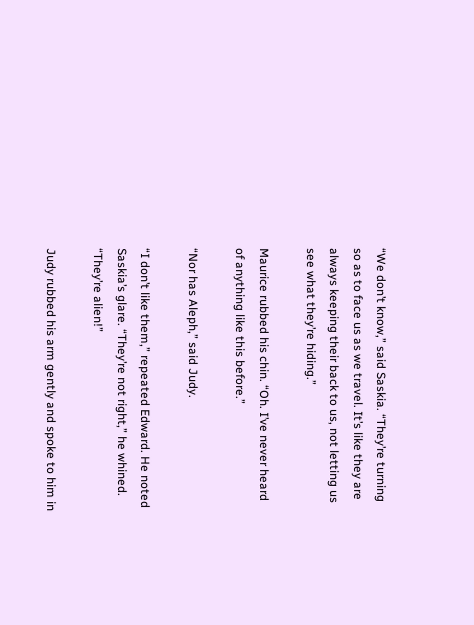“We don’t know,” said Saskia. “They’re turning so as to face us as we travel. It’s like they are always keeping their back to us, not letting us see what they’re hiding.”

Maurice rubbed his chin. “Oh. I’ve never heard of anything like this before.”

“Nor has Aleph,” said Judy.

“I don’t like them,” repeated Edward. He noted Saskia’s glare. “They’re not right,” he whined. “They’re alien!”

Judy rubbed his arm gently and spoke to him in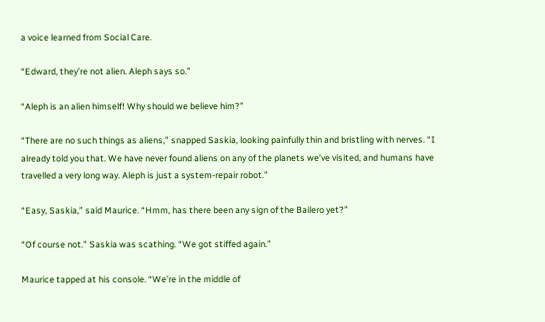a voice learned from Social Care.

“Edward, they’re not alien. Aleph says so.”

“Aleph is an alien himself! Why should we believe him?”

“There are no such things as aliens,” snapped Saskia, looking painfully thin and bristling with nerves. “I already told you that. We have never found aliens on any of the planets we’ve visited, and humans have travelled a very long way. Aleph is just a system-repair robot.”

“Easy, Saskia,” said Maurice. “Hmm, has there been any sign of the Bailero yet?”

“Of course not.” Saskia was scathing. “We got stiffed again.”

Maurice tapped at his console. “We’re in the middle of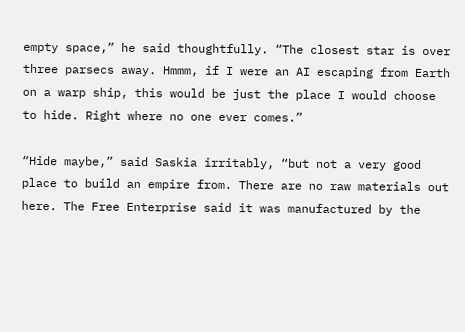empty space,” he said thoughtfully. “The closest star is over three parsecs away. Hmmm, if I were an AI escaping from Earth on a warp ship, this would be just the place I would choose to hide. Right where no one ever comes.”

“Hide maybe,” said Saskia irritably, “but not a very good place to build an empire from. There are no raw materials out here. The Free Enterprise said it was manufactured by the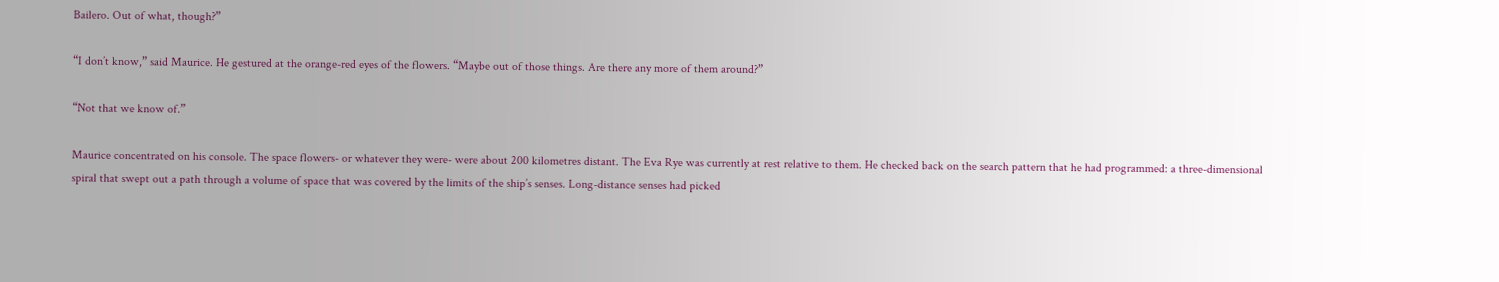Bailero. Out of what, though?”

“I don’t know,” said Maurice. He gestured at the orange-red eyes of the flowers. “Maybe out of those things. Are there any more of them around?”

“Not that we know of.”

Maurice concentrated on his console. The space flowers- or whatever they were- were about 200 kilometres distant. The Eva Rye was currently at rest relative to them. He checked back on the search pattern that he had programmed: a three-dimensional spiral that swept out a path through a volume of space that was covered by the limits of the ship’s senses. Long-distance senses had picked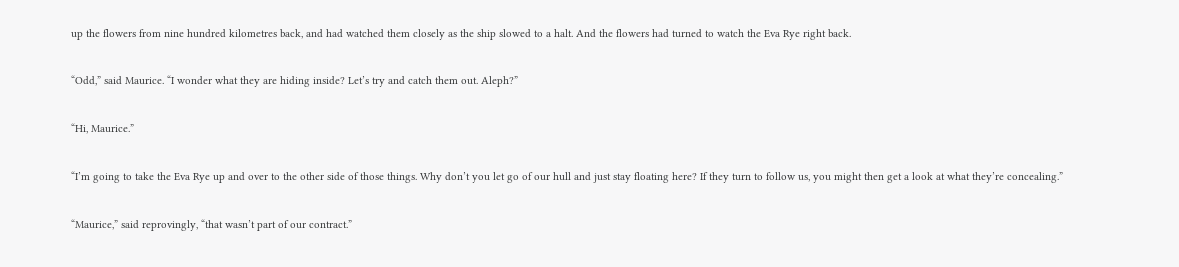up the flowers from nine hundred kilometres back, and had watched them closely as the ship slowed to a halt. And the flowers had turned to watch the Eva Rye right back.

“Odd,” said Maurice. “I wonder what they are hiding inside? Let’s try and catch them out. Aleph?”

“Hi, Maurice.”

“I’m going to take the Eva Rye up and over to the other side of those things. Why don’t you let go of our hull and just stay floating here? If they turn to follow us, you might then get a look at what they’re concealing.”

“Maurice,” said reprovingly, “that wasn’t part of our contract.”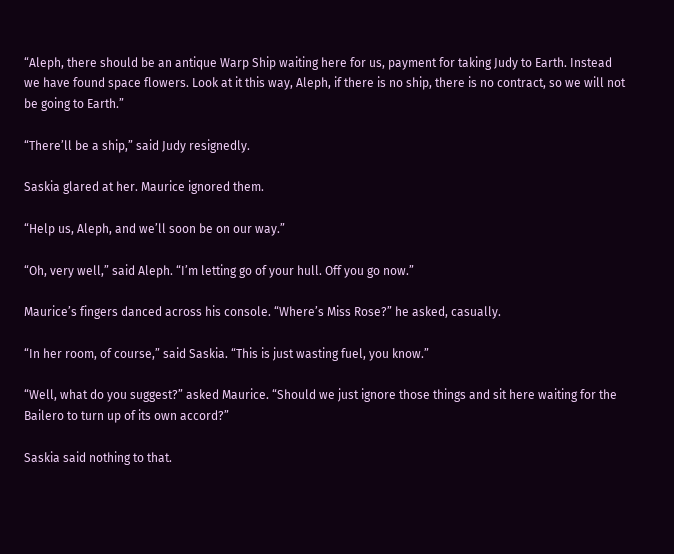“Aleph, there should be an antique Warp Ship waiting here for us, payment for taking Judy to Earth. Instead we have found space flowers. Look at it this way, Aleph, if there is no ship, there is no contract, so we will not be going to Earth.”

“There’ll be a ship,” said Judy resignedly.

Saskia glared at her. Maurice ignored them.

“Help us, Aleph, and we’ll soon be on our way.”

“Oh, very well,” said Aleph. “I’m letting go of your hull. Off you go now.”

Maurice’s fingers danced across his console. “Where’s Miss Rose?” he asked, casually.

“In her room, of course,” said Saskia. “This is just wasting fuel, you know.”

“Well, what do you suggest?” asked Maurice. “Should we just ignore those things and sit here waiting for the Bailero to turn up of its own accord?”

Saskia said nothing to that.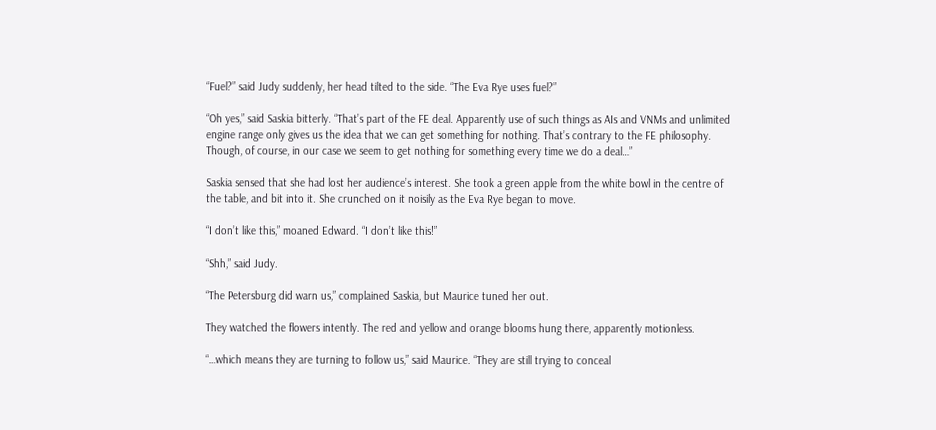“Fuel?” said Judy suddenly, her head tilted to the side. “The Eva Rye uses fuel?”

“Oh yes,” said Saskia bitterly. “That’s part of the FE deal. Apparently use of such things as AIs and VNMs and unlimited engine range only gives us the idea that we can get something for nothing. That’s contrary to the FE philosophy. Though, of course, in our case we seem to get nothing for something every time we do a deal…”

Saskia sensed that she had lost her audience’s interest. She took a green apple from the white bowl in the centre of the table, and bit into it. She crunched on it noisily as the Eva Rye began to move.

“I don’t like this,” moaned Edward. “I don’t like this!”

“Shh,” said Judy.

“The Petersburg did warn us,” complained Saskia, but Maurice tuned her out.

They watched the flowers intently. The red and yellow and orange blooms hung there, apparently motionless.

“…which means they are turning to follow us,” said Maurice. “They are still trying to conceal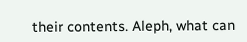their contents. Aleph, what can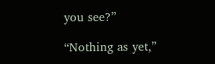you see?”

“Nothing as yet,”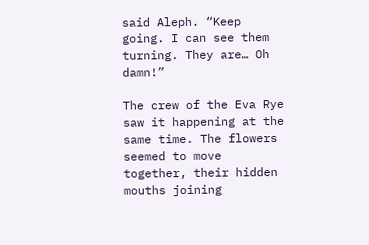said Aleph. “Keep going. I can see them turning. They are… Oh damn!”

The crew of the Eva Rye saw it happening at the same time. The flowers seemed to move together, their hidden mouths joining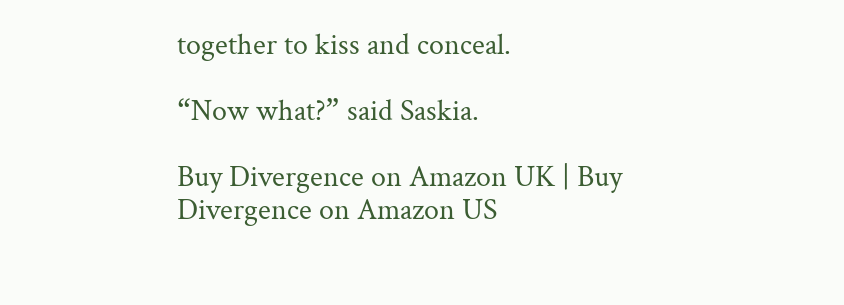together to kiss and conceal.

“Now what?” said Saskia.

Buy Divergence on Amazon UK | Buy Divergence on Amazon US